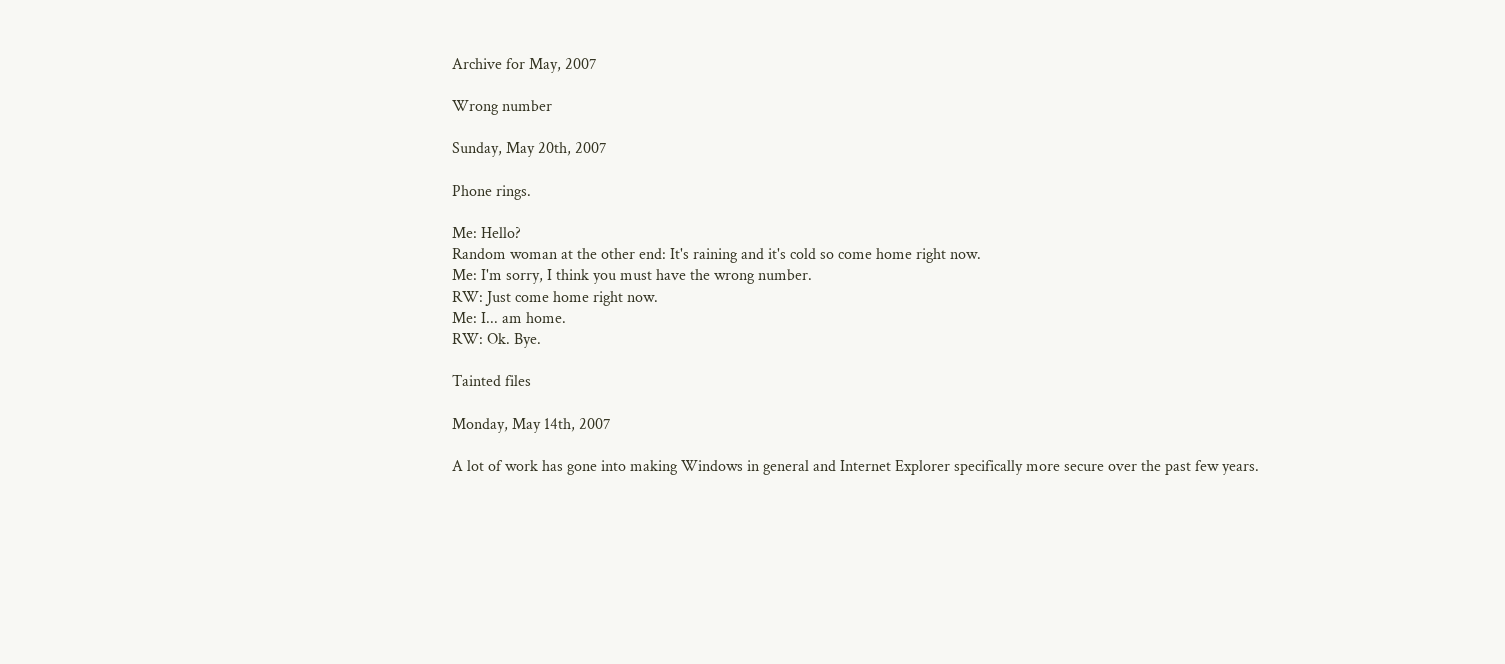Archive for May, 2007

Wrong number

Sunday, May 20th, 2007

Phone rings.

Me: Hello?
Random woman at the other end: It's raining and it's cold so come home right now.
Me: I'm sorry, I think you must have the wrong number.
RW: Just come home right now.
Me: I... am home.
RW: Ok. Bye.

Tainted files

Monday, May 14th, 2007

A lot of work has gone into making Windows in general and Internet Explorer specifically more secure over the past few years.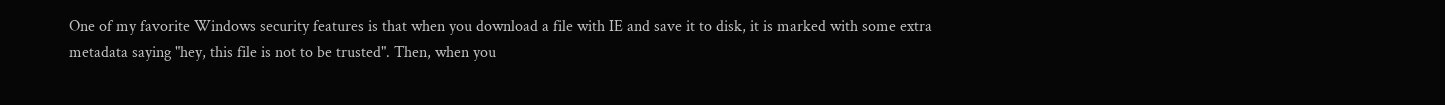One of my favorite Windows security features is that when you download a file with IE and save it to disk, it is marked with some extra metadata saying "hey, this file is not to be trusted". Then, when you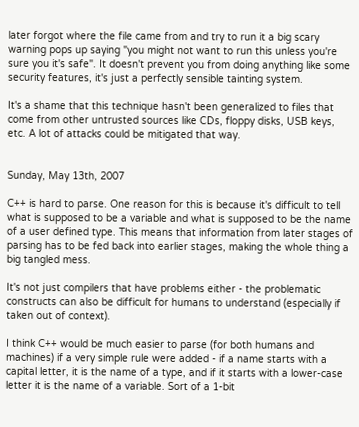later forgot where the file came from and try to run it a big scary warning pops up saying "you might not want to run this unless you're sure you it's safe". It doesn't prevent you from doing anything like some security features, it's just a perfectly sensible tainting system.

It's a shame that this technique hasn't been generalized to files that come from other untrusted sources like CDs, floppy disks, USB keys, etc. A lot of attacks could be mitigated that way.


Sunday, May 13th, 2007

C++ is hard to parse. One reason for this is because it's difficult to tell what is supposed to be a variable and what is supposed to be the name of a user defined type. This means that information from later stages of parsing has to be fed back into earlier stages, making the whole thing a big tangled mess.

It's not just compilers that have problems either - the problematic constructs can also be difficult for humans to understand (especially if taken out of context).

I think C++ would be much easier to parse (for both humans and machines) if a very simple rule were added - if a name starts with a capital letter, it is the name of a type, and if it starts with a lower-case letter it is the name of a variable. Sort of a 1-bit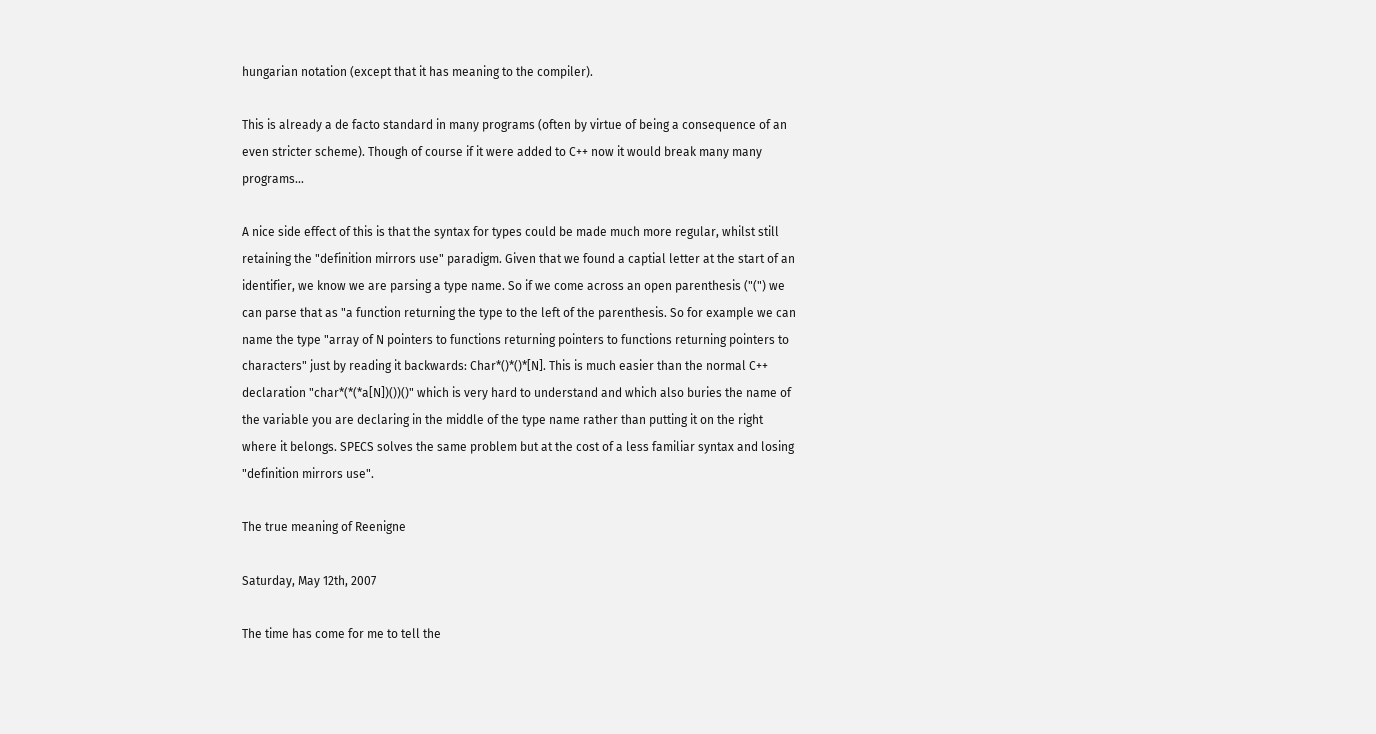hungarian notation (except that it has meaning to the compiler).

This is already a de facto standard in many programs (often by virtue of being a consequence of an even stricter scheme). Though of course if it were added to C++ now it would break many many programs...

A nice side effect of this is that the syntax for types could be made much more regular, whilst still retaining the "definition mirrors use" paradigm. Given that we found a captial letter at the start of an identifier, we know we are parsing a type name. So if we come across an open parenthesis ("(") we can parse that as "a function returning the type to the left of the parenthesis. So for example we can name the type "array of N pointers to functions returning pointers to functions returning pointers to characters" just by reading it backwards: Char*()*()*[N]. This is much easier than the normal C++ declaration "char*(*(*a[N])())()" which is very hard to understand and which also buries the name of the variable you are declaring in the middle of the type name rather than putting it on the right where it belongs. SPECS solves the same problem but at the cost of a less familiar syntax and losing "definition mirrors use".

The true meaning of Reenigne

Saturday, May 12th, 2007

The time has come for me to tell the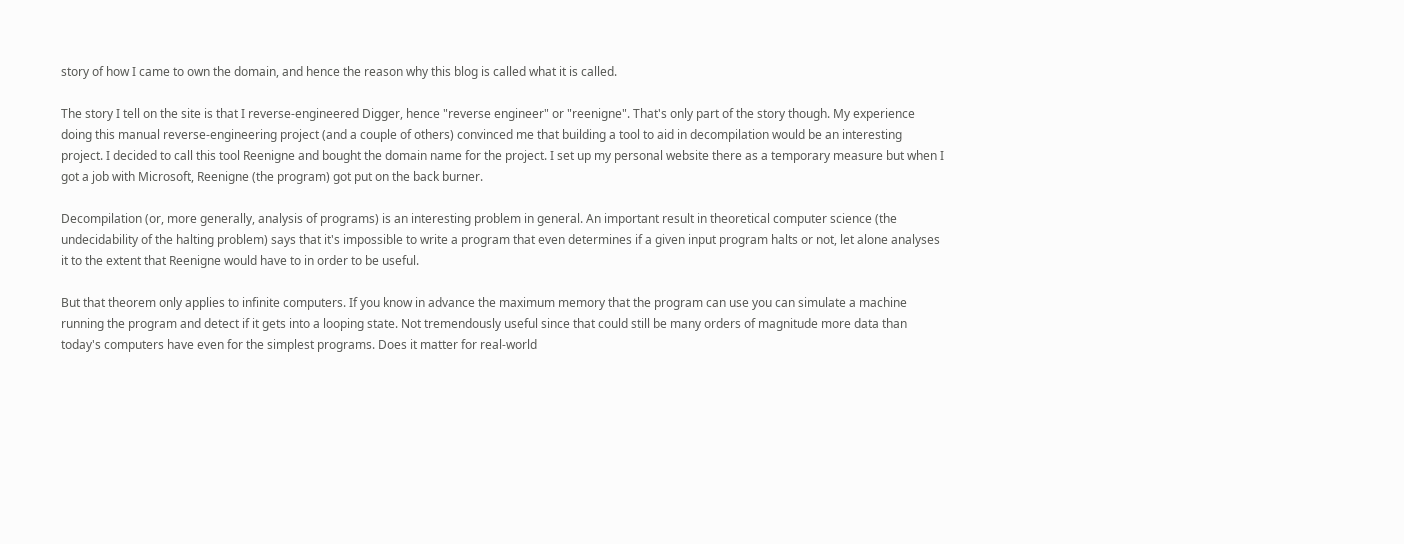story of how I came to own the domain, and hence the reason why this blog is called what it is called.

The story I tell on the site is that I reverse-engineered Digger, hence "reverse engineer" or "reenigne". That's only part of the story though. My experience doing this manual reverse-engineering project (and a couple of others) convinced me that building a tool to aid in decompilation would be an interesting project. I decided to call this tool Reenigne and bought the domain name for the project. I set up my personal website there as a temporary measure but when I got a job with Microsoft, Reenigne (the program) got put on the back burner.

Decompilation (or, more generally, analysis of programs) is an interesting problem in general. An important result in theoretical computer science (the undecidability of the halting problem) says that it's impossible to write a program that even determines if a given input program halts or not, let alone analyses it to the extent that Reenigne would have to in order to be useful.

But that theorem only applies to infinite computers. If you know in advance the maximum memory that the program can use you can simulate a machine running the program and detect if it gets into a looping state. Not tremendously useful since that could still be many orders of magnitude more data than today's computers have even for the simplest programs. Does it matter for real-world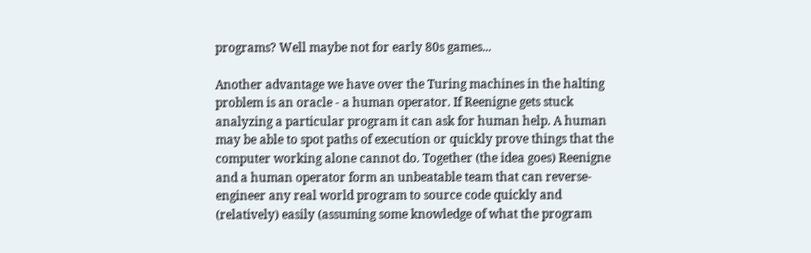programs? Well maybe not for early 80s games...

Another advantage we have over the Turing machines in the halting problem is an oracle - a human operator. If Reenigne gets stuck analyzing a particular program it can ask for human help. A human may be able to spot paths of execution or quickly prove things that the computer working alone cannot do. Together (the idea goes) Reenigne and a human operator form an unbeatable team that can reverse-engineer any real world program to source code quickly and (relatively) easily (assuming some knowledge of what the program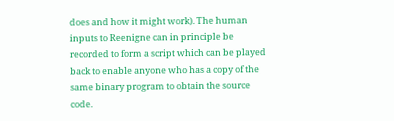does and how it might work). The human inputs to Reenigne can in principle be recorded to form a script which can be played back to enable anyone who has a copy of the same binary program to obtain the source code.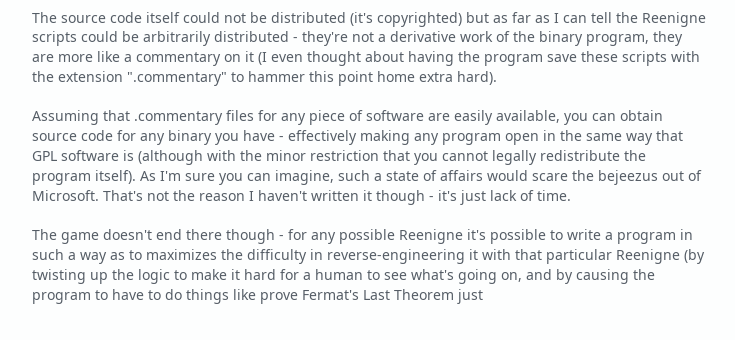The source code itself could not be distributed (it's copyrighted) but as far as I can tell the Reenigne scripts could be arbitrarily distributed - they're not a derivative work of the binary program, they are more like a commentary on it (I even thought about having the program save these scripts with the extension ".commentary" to hammer this point home extra hard).

Assuming that .commentary files for any piece of software are easily available, you can obtain source code for any binary you have - effectively making any program open in the same way that GPL software is (although with the minor restriction that you cannot legally redistribute the program itself). As I'm sure you can imagine, such a state of affairs would scare the bejeezus out of Microsoft. That's not the reason I haven't written it though - it's just lack of time.

The game doesn't end there though - for any possible Reenigne it's possible to write a program in such a way as to maximizes the difficulty in reverse-engineering it with that particular Reenigne (by twisting up the logic to make it hard for a human to see what's going on, and by causing the program to have to do things like prove Fermat's Last Theorem just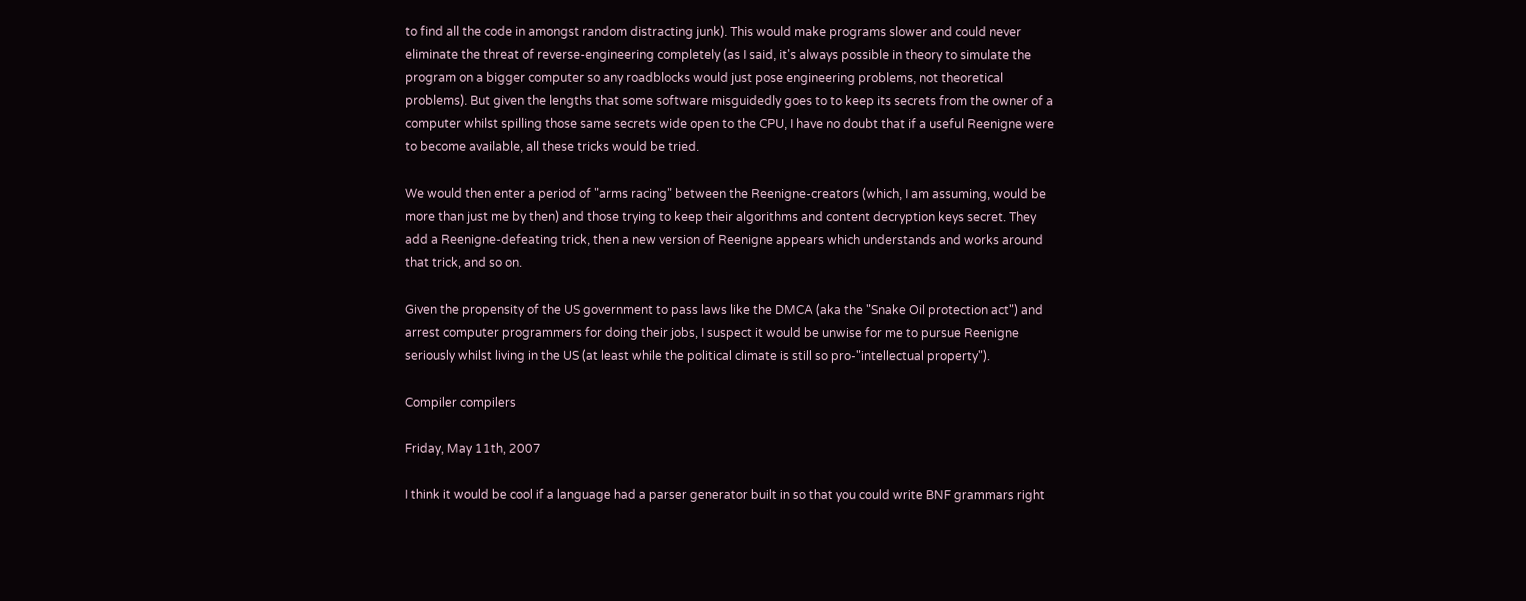to find all the code in amongst random distracting junk). This would make programs slower and could never eliminate the threat of reverse-engineering completely (as I said, it's always possible in theory to simulate the program on a bigger computer so any roadblocks would just pose engineering problems, not theoretical problems). But given the lengths that some software misguidedly goes to to keep its secrets from the owner of a computer whilst spilling those same secrets wide open to the CPU, I have no doubt that if a useful Reenigne were to become available, all these tricks would be tried.

We would then enter a period of "arms racing" between the Reenigne-creators (which, I am assuming, would be more than just me by then) and those trying to keep their algorithms and content decryption keys secret. They add a Reenigne-defeating trick, then a new version of Reenigne appears which understands and works around that trick, and so on.

Given the propensity of the US government to pass laws like the DMCA (aka the "Snake Oil protection act") and arrest computer programmers for doing their jobs, I suspect it would be unwise for me to pursue Reenigne seriously whilst living in the US (at least while the political climate is still so pro-"intellectual property").

Compiler compilers

Friday, May 11th, 2007

I think it would be cool if a language had a parser generator built in so that you could write BNF grammars right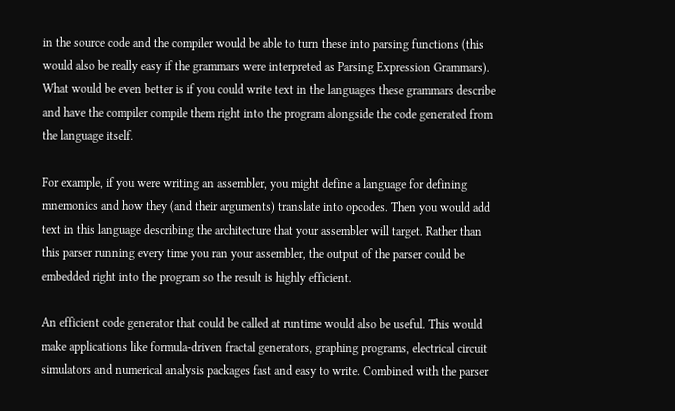in the source code and the compiler would be able to turn these into parsing functions (this would also be really easy if the grammars were interpreted as Parsing Expression Grammars). What would be even better is if you could write text in the languages these grammars describe and have the compiler compile them right into the program alongside the code generated from the language itself.

For example, if you were writing an assembler, you might define a language for defining mnemonics and how they (and their arguments) translate into opcodes. Then you would add text in this language describing the architecture that your assembler will target. Rather than this parser running every time you ran your assembler, the output of the parser could be embedded right into the program so the result is highly efficient.

An efficient code generator that could be called at runtime would also be useful. This would make applications like formula-driven fractal generators, graphing programs, electrical circuit simulators and numerical analysis packages fast and easy to write. Combined with the parser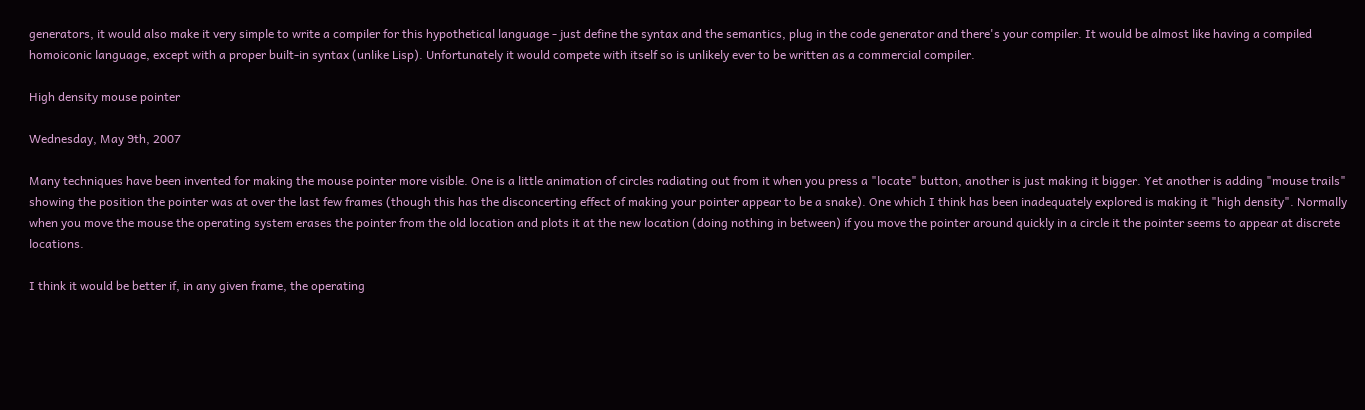generators, it would also make it very simple to write a compiler for this hypothetical language - just define the syntax and the semantics, plug in the code generator and there's your compiler. It would be almost like having a compiled homoiconic language, except with a proper built-in syntax (unlike Lisp). Unfortunately it would compete with itself so is unlikely ever to be written as a commercial compiler.

High density mouse pointer

Wednesday, May 9th, 2007

Many techniques have been invented for making the mouse pointer more visible. One is a little animation of circles radiating out from it when you press a "locate" button, another is just making it bigger. Yet another is adding "mouse trails" showing the position the pointer was at over the last few frames (though this has the disconcerting effect of making your pointer appear to be a snake). One which I think has been inadequately explored is making it "high density". Normally when you move the mouse the operating system erases the pointer from the old location and plots it at the new location (doing nothing in between) if you move the pointer around quickly in a circle it the pointer seems to appear at discrete locations.

I think it would be better if, in any given frame, the operating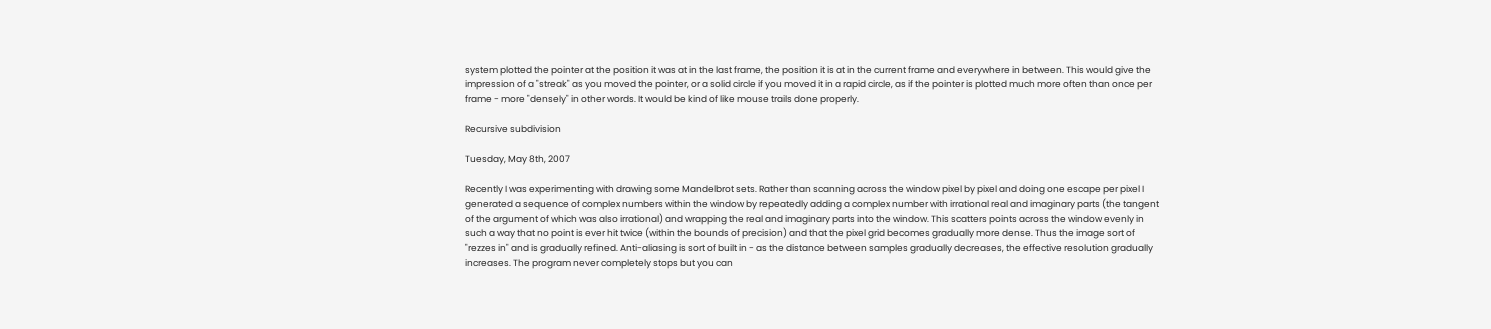system plotted the pointer at the position it was at in the last frame, the position it is at in the current frame and everywhere in between. This would give the impression of a "streak" as you moved the pointer, or a solid circle if you moved it in a rapid circle, as if the pointer is plotted much more often than once per frame - more "densely" in other words. It would be kind of like mouse trails done properly.

Recursive subdivision

Tuesday, May 8th, 2007

Recently I was experimenting with drawing some Mandelbrot sets. Rather than scanning across the window pixel by pixel and doing one escape per pixel I generated a sequence of complex numbers within the window by repeatedly adding a complex number with irrational real and imaginary parts (the tangent of the argument of which was also irrational) and wrapping the real and imaginary parts into the window. This scatters points across the window evenly in such a way that no point is ever hit twice (within the bounds of precision) and that the pixel grid becomes gradually more dense. Thus the image sort of "rezzes in" and is gradually refined. Anti-aliasing is sort of built in - as the distance between samples gradually decreases, the effective resolution gradually increases. The program never completely stops but you can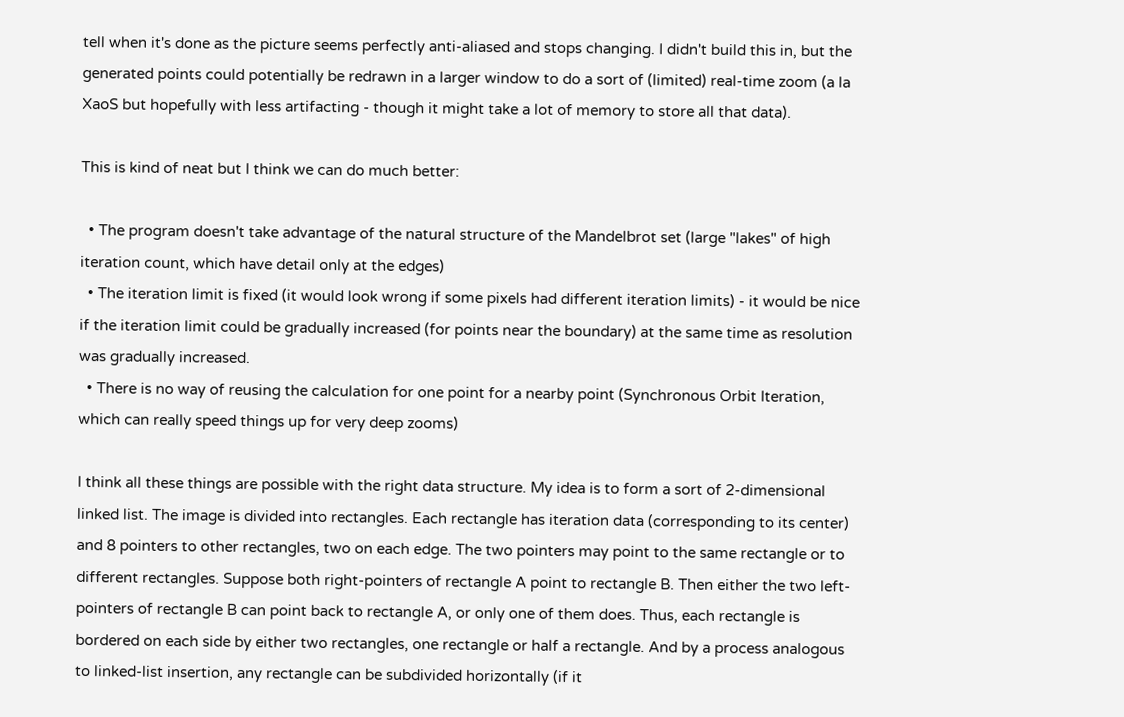tell when it's done as the picture seems perfectly anti-aliased and stops changing. I didn't build this in, but the generated points could potentially be redrawn in a larger window to do a sort of (limited) real-time zoom (a la XaoS but hopefully with less artifacting - though it might take a lot of memory to store all that data).

This is kind of neat but I think we can do much better:

  • The program doesn't take advantage of the natural structure of the Mandelbrot set (large "lakes" of high iteration count, which have detail only at the edges)
  • The iteration limit is fixed (it would look wrong if some pixels had different iteration limits) - it would be nice if the iteration limit could be gradually increased (for points near the boundary) at the same time as resolution was gradually increased.
  • There is no way of reusing the calculation for one point for a nearby point (Synchronous Orbit Iteration, which can really speed things up for very deep zooms)

I think all these things are possible with the right data structure. My idea is to form a sort of 2-dimensional linked list. The image is divided into rectangles. Each rectangle has iteration data (corresponding to its center) and 8 pointers to other rectangles, two on each edge. The two pointers may point to the same rectangle or to different rectangles. Suppose both right-pointers of rectangle A point to rectangle B. Then either the two left-pointers of rectangle B can point back to rectangle A, or only one of them does. Thus, each rectangle is bordered on each side by either two rectangles, one rectangle or half a rectangle. And by a process analogous to linked-list insertion, any rectangle can be subdivided horizontally (if it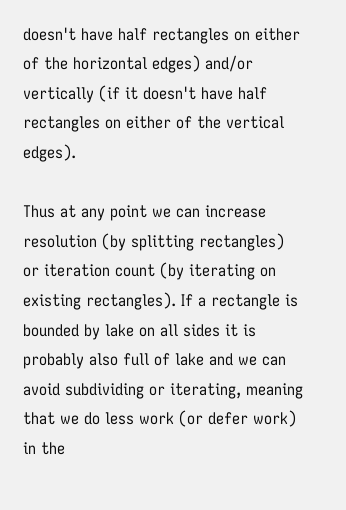doesn't have half rectangles on either of the horizontal edges) and/or vertically (if it doesn't have half rectangles on either of the vertical edges).

Thus at any point we can increase resolution (by splitting rectangles) or iteration count (by iterating on existing rectangles). If a rectangle is bounded by lake on all sides it is probably also full of lake and we can avoid subdividing or iterating, meaning that we do less work (or defer work) in the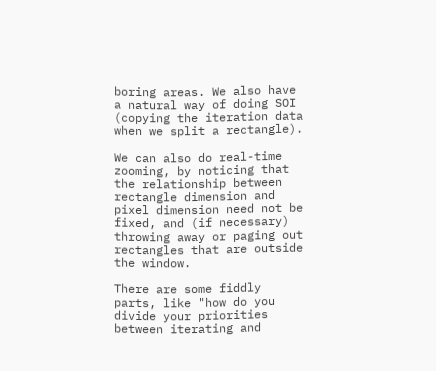boring areas. We also have a natural way of doing SOI (copying the iteration data when we split a rectangle).

We can also do real-time zooming, by noticing that the relationship between rectangle dimension and pixel dimension need not be fixed, and (if necessary) throwing away or paging out rectangles that are outside the window.

There are some fiddly parts, like "how do you divide your priorities between iterating and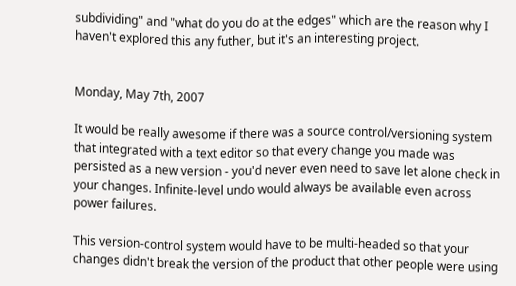subdividing" and "what do you do at the edges" which are the reason why I haven't explored this any futher, but it's an interesting project.


Monday, May 7th, 2007

It would be really awesome if there was a source control/versioning system that integrated with a text editor so that every change you made was persisted as a new version - you'd never even need to save let alone check in your changes. Infinite-level undo would always be available even across power failures.

This version-control system would have to be multi-headed so that your changes didn't break the version of the product that other people were using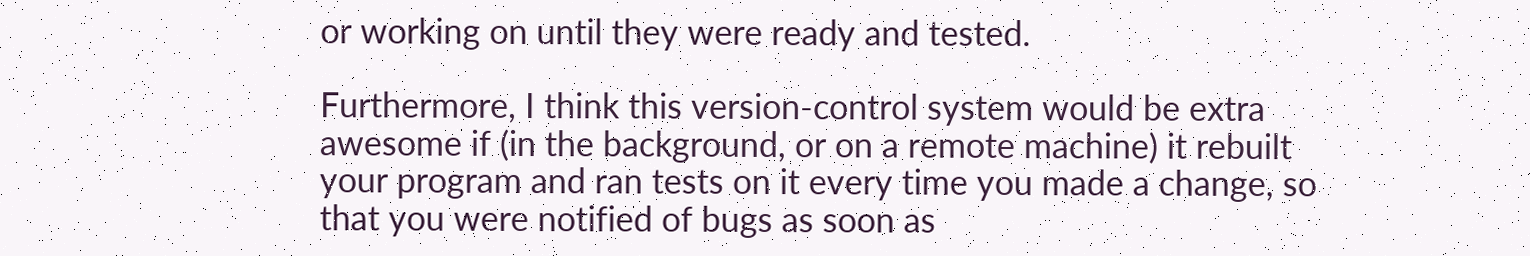or working on until they were ready and tested.

Furthermore, I think this version-control system would be extra awesome if (in the background, or on a remote machine) it rebuilt your program and ran tests on it every time you made a change, so that you were notified of bugs as soon as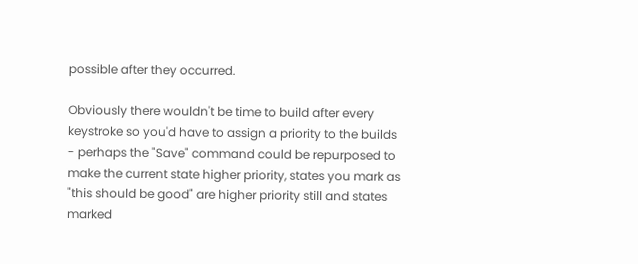possible after they occurred.

Obviously there wouldn't be time to build after every keystroke so you'd have to assign a priority to the builds - perhaps the "Save" command could be repurposed to make the current state higher priority, states you mark as "this should be good" are higher priority still and states marked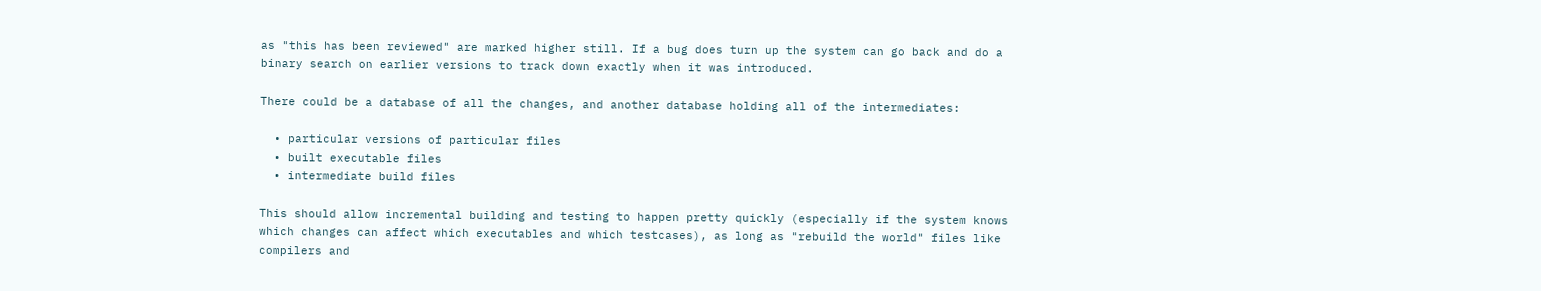as "this has been reviewed" are marked higher still. If a bug does turn up the system can go back and do a binary search on earlier versions to track down exactly when it was introduced.

There could be a database of all the changes, and another database holding all of the intermediates:

  • particular versions of particular files
  • built executable files
  • intermediate build files

This should allow incremental building and testing to happen pretty quickly (especially if the system knows which changes can affect which executables and which testcases), as long as "rebuild the world" files like compilers and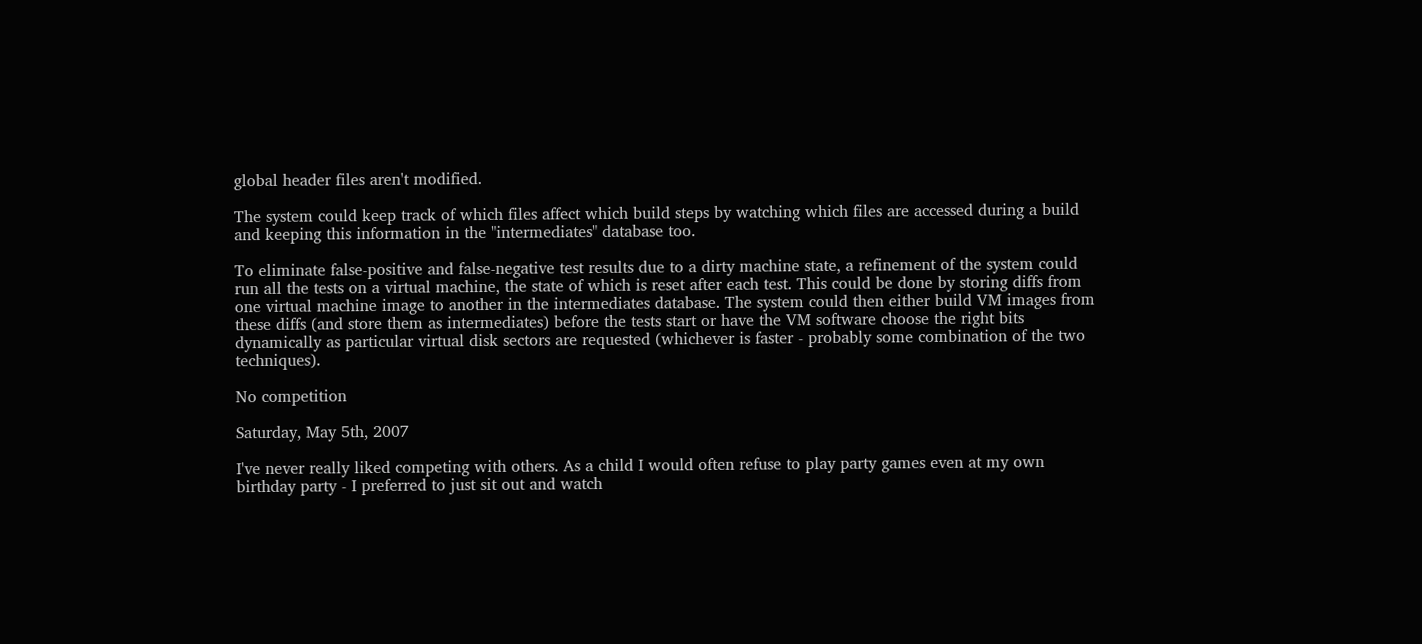global header files aren't modified.

The system could keep track of which files affect which build steps by watching which files are accessed during a build and keeping this information in the "intermediates" database too.

To eliminate false-positive and false-negative test results due to a dirty machine state, a refinement of the system could run all the tests on a virtual machine, the state of which is reset after each test. This could be done by storing diffs from one virtual machine image to another in the intermediates database. The system could then either build VM images from these diffs (and store them as intermediates) before the tests start or have the VM software choose the right bits dynamically as particular virtual disk sectors are requested (whichever is faster - probably some combination of the two techniques).

No competition

Saturday, May 5th, 2007

I've never really liked competing with others. As a child I would often refuse to play party games even at my own birthday party - I preferred to just sit out and watch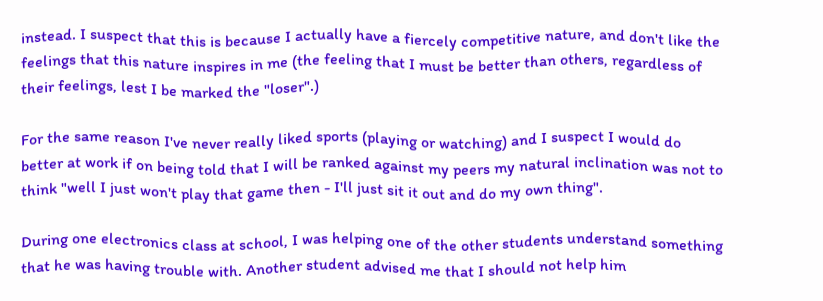instead. I suspect that this is because I actually have a fiercely competitive nature, and don't like the feelings that this nature inspires in me (the feeling that I must be better than others, regardless of their feelings, lest I be marked the "loser".)

For the same reason I've never really liked sports (playing or watching) and I suspect I would do better at work if on being told that I will be ranked against my peers my natural inclination was not to think "well I just won't play that game then - I'll just sit it out and do my own thing".

During one electronics class at school, I was helping one of the other students understand something that he was having trouble with. Another student advised me that I should not help him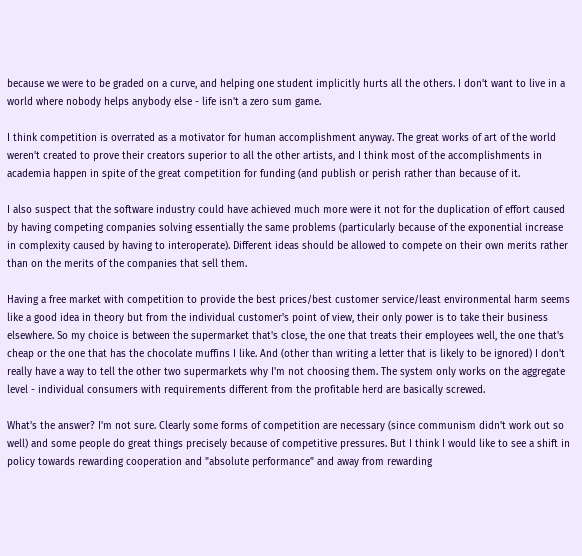because we were to be graded on a curve, and helping one student implicitly hurts all the others. I don't want to live in a world where nobody helps anybody else - life isn't a zero sum game.

I think competition is overrated as a motivator for human accomplishment anyway. The great works of art of the world weren't created to prove their creators superior to all the other artists, and I think most of the accomplishments in academia happen in spite of the great competition for funding (and publish or perish rather than because of it.

I also suspect that the software industry could have achieved much more were it not for the duplication of effort caused by having competing companies solving essentially the same problems (particularly because of the exponential increase in complexity caused by having to interoperate). Different ideas should be allowed to compete on their own merits rather than on the merits of the companies that sell them.

Having a free market with competition to provide the best prices/best customer service/least environmental harm seems like a good idea in theory but from the individual customer's point of view, their only power is to take their business elsewhere. So my choice is between the supermarket that's close, the one that treats their employees well, the one that's cheap or the one that has the chocolate muffins I like. And (other than writing a letter that is likely to be ignored) I don't really have a way to tell the other two supermarkets why I'm not choosing them. The system only works on the aggregate level - individual consumers with requirements different from the profitable herd are basically screwed.

What's the answer? I'm not sure. Clearly some forms of competition are necessary (since communism didn't work out so well) and some people do great things precisely because of competitive pressures. But I think I would like to see a shift in policy towards rewarding cooperation and "absolute performance" and away from rewarding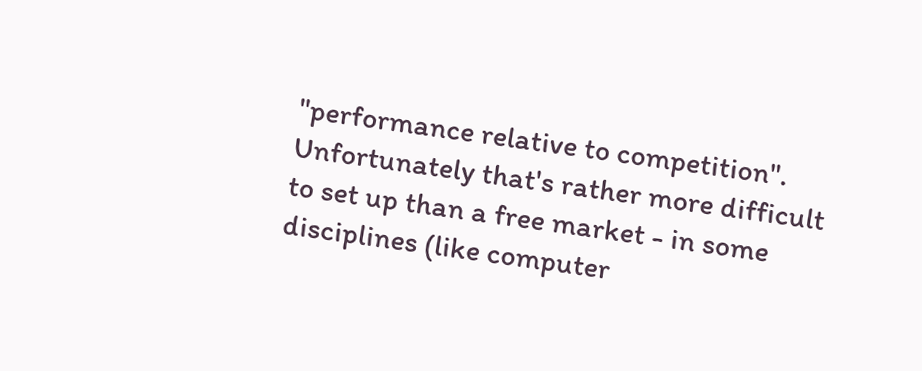"performance relative to competition". Unfortunately that's rather more difficult to set up than a free market - in some disciplines (like computer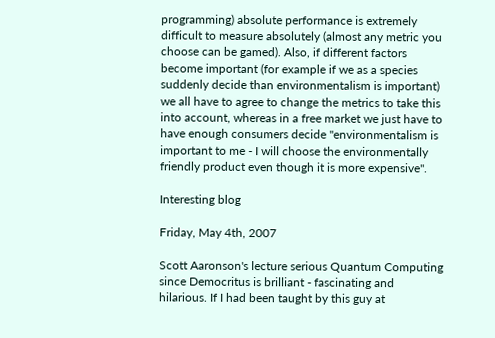programming) absolute performance is extremely difficult to measure absolutely (almost any metric you choose can be gamed). Also, if different factors become important (for example if we as a species suddenly decide than environmentalism is important) we all have to agree to change the metrics to take this into account, whereas in a free market we just have to have enough consumers decide "environmentalism is important to me - I will choose the environmentally friendly product even though it is more expensive".

Interesting blog

Friday, May 4th, 2007

Scott Aaronson's lecture serious Quantum Computing since Democritus is brilliant - fascinating and hilarious. If I had been taught by this guy at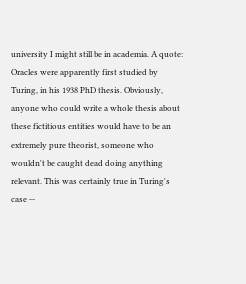university I might still be in academia. A quote:
Oracles were apparently first studied by Turing, in his 1938 PhD thesis. Obviously, anyone who could write a whole thesis about these fictitious entities would have to be an extremely pure theorist, someone who wouldn't be caught dead doing anything relevant. This was certainly true in Turing's case --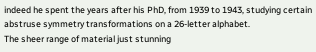indeed he spent the years after his PhD, from 1939 to 1943, studying certain abstruse symmetry transformations on a 26-letter alphabet.
The sheer range of material just stunning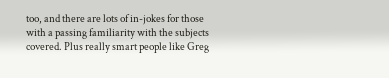too, and there are lots of in-jokes for those with a passing familiarity with the subjects covered. Plus really smart people like Greg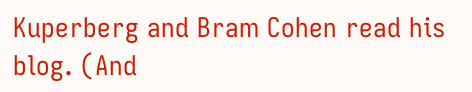Kuperberg and Bram Cohen read his blog. (And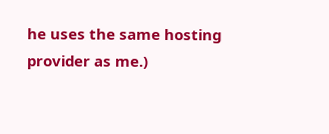he uses the same hosting provider as me.)